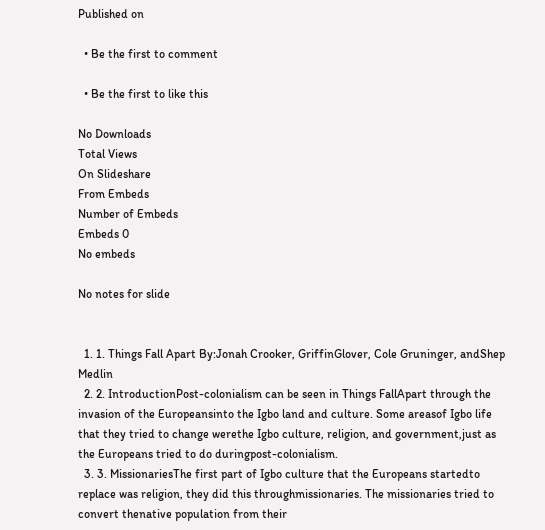Published on

  • Be the first to comment

  • Be the first to like this

No Downloads
Total Views
On Slideshare
From Embeds
Number of Embeds
Embeds 0
No embeds

No notes for slide


  1. 1. Things Fall Apart By:Jonah Crooker, GriffinGlover, Cole Gruninger, andShep Medlin
  2. 2. IntroductionPost-colonialism can be seen in Things FallApart through the invasion of the Europeansinto the Igbo land and culture. Some areasof Igbo life that they tried to change werethe Igbo culture, religion, and government,just as the Europeans tried to do duringpost-colonialism.
  3. 3. MissionariesThe first part of Igbo culture that the Europeans startedto replace was religion, they did this throughmissionaries. The missionaries tried to convert thenative population from their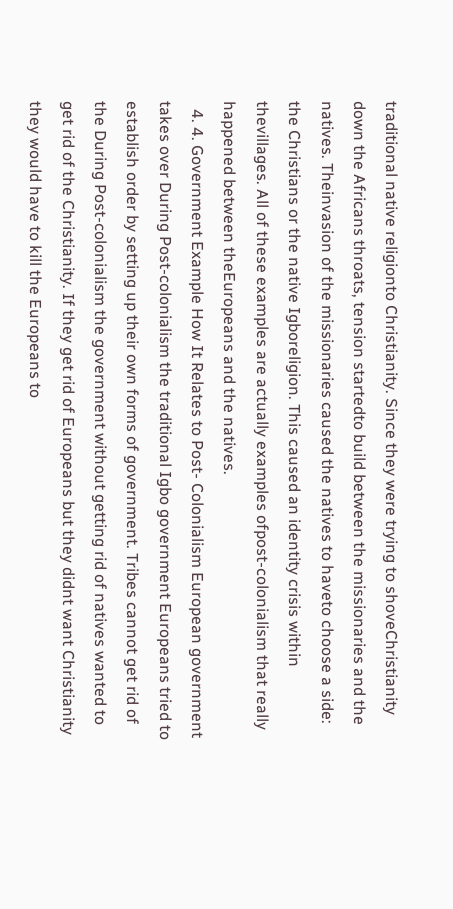traditional native religionto Christianity. Since they were trying to shoveChristianity down the Africans throats, tension startedto build between the missionaries and the natives. Theinvasion of the missionaries caused the natives to haveto choose a side: the Christians or the native Igboreligion. This caused an identity crisis within thevillages. All of these examples are actually examples ofpost-colonialism that really happened between theEuropeans and the natives.
  4. 4. Government Example How It Relates to Post- Colonialism European government takes over During Post-colonialism the traditional Igbo government Europeans tried to establish order by setting up their own forms of government. Tribes cannot get rid of the During Post-colonialism the government without getting rid of natives wanted to get rid of the Christianity. If they get rid of Europeans but they didnt want Christianity they would have to kill the Europeans to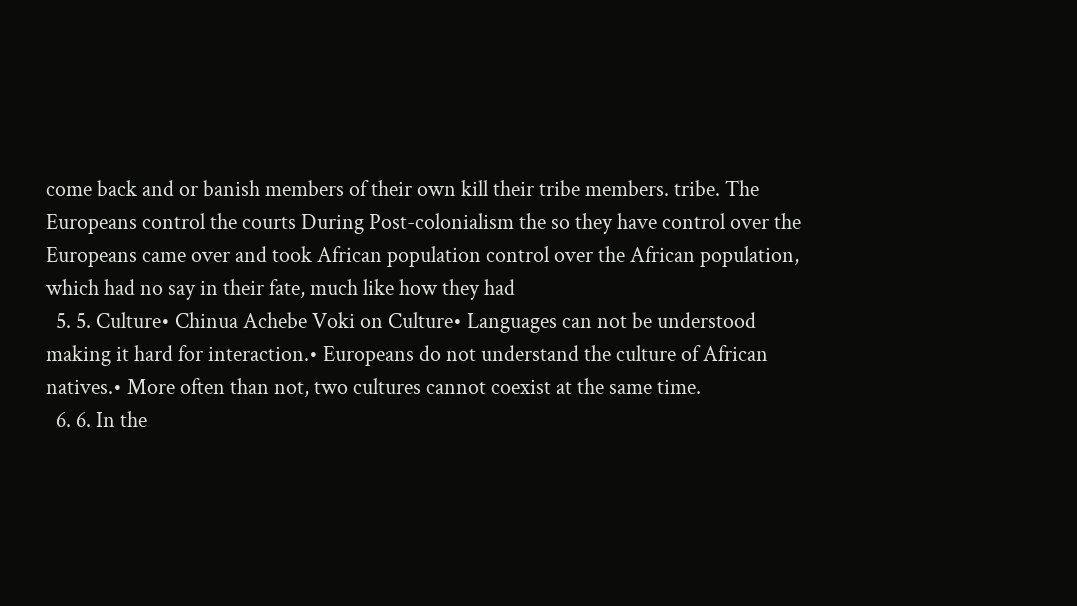come back and or banish members of their own kill their tribe members. tribe. The Europeans control the courts During Post-colonialism the so they have control over the Europeans came over and took African population control over the African population, which had no say in their fate, much like how they had
  5. 5. Culture• Chinua Achebe Voki on Culture• Languages can not be understood making it hard for interaction.• Europeans do not understand the culture of African natives.• More often than not, two cultures cannot coexist at the same time.
  6. 6. In the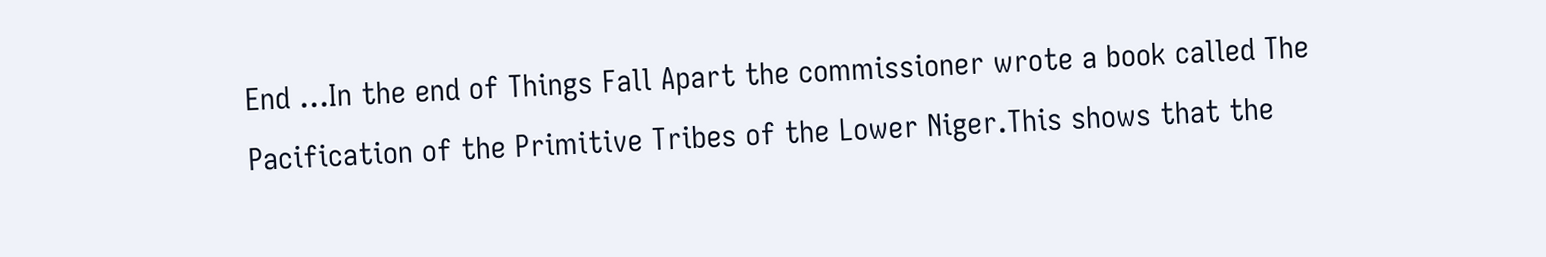End ...In the end of Things Fall Apart the commissioner wrote a book called The Pacification of the Primitive Tribes of the Lower Niger.This shows that the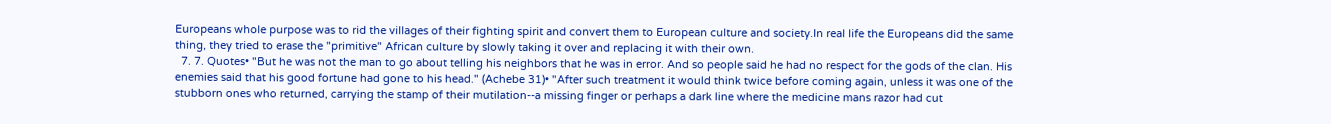Europeans whole purpose was to rid the villages of their fighting spirit and convert them to European culture and society.In real life the Europeans did the same thing, they tried to erase the "primitive" African culture by slowly taking it over and replacing it with their own.
  7. 7. Quotes• "But he was not the man to go about telling his neighbors that he was in error. And so people said he had no respect for the gods of the clan. His enemies said that his good fortune had gone to his head." (Achebe 31)• "After such treatment it would think twice before coming again, unless it was one of the stubborn ones who returned, carrying the stamp of their mutilation--a missing finger or perhaps a dark line where the medicine mans razor had cut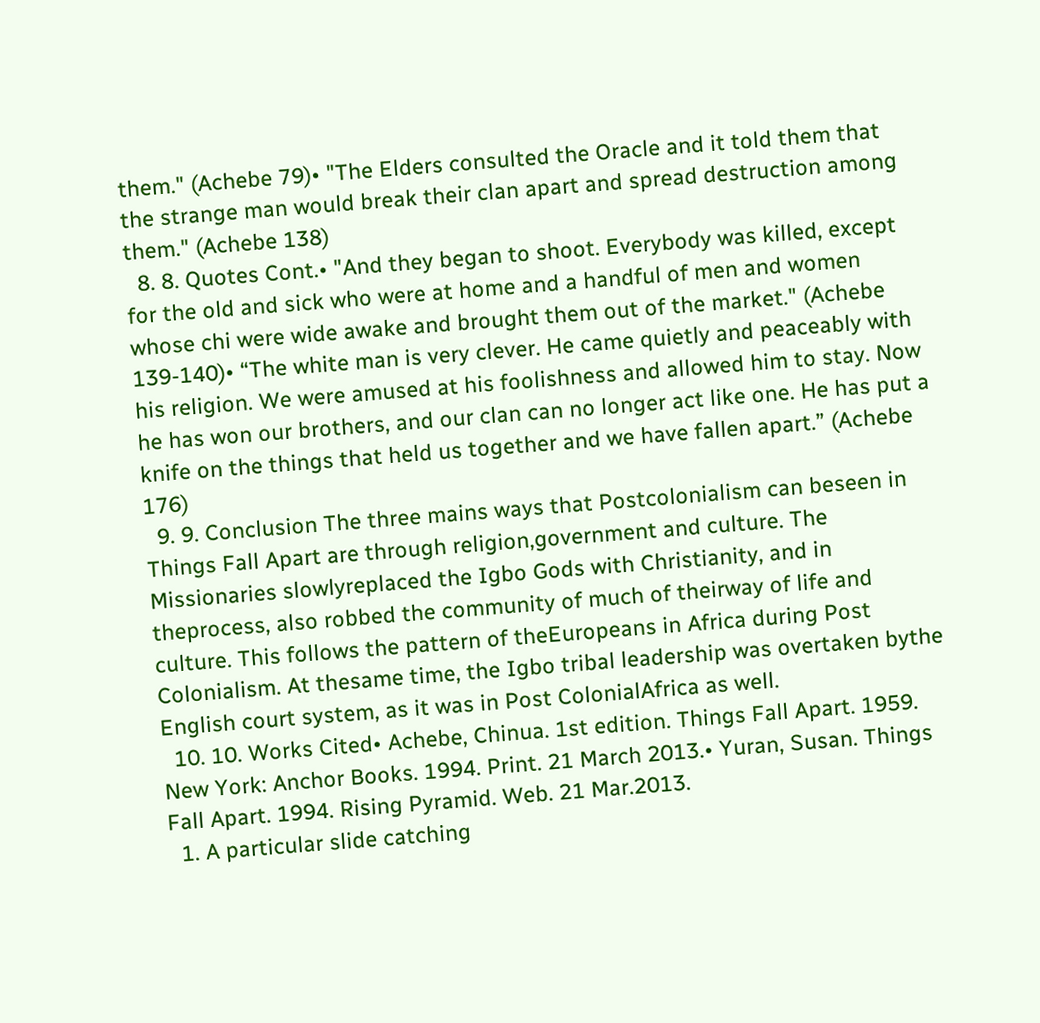them." (Achebe 79)• "The Elders consulted the Oracle and it told them that the strange man would break their clan apart and spread destruction among them." (Achebe 138)
  8. 8. Quotes Cont.• "And they began to shoot. Everybody was killed, except for the old and sick who were at home and a handful of men and women whose chi were wide awake and brought them out of the market." (Achebe 139-140)• “The white man is very clever. He came quietly and peaceably with his religion. We were amused at his foolishness and allowed him to stay. Now he has won our brothers, and our clan can no longer act like one. He has put a knife on the things that held us together and we have fallen apart.” (Achebe 176)
  9. 9. Conclusion The three mains ways that Postcolonialism can beseen in Things Fall Apart are through religion,government and culture. The Missionaries slowlyreplaced the Igbo Gods with Christianity, and in theprocess, also robbed the community of much of theirway of life and culture. This follows the pattern of theEuropeans in Africa during Post Colonialism. At thesame time, the Igbo tribal leadership was overtaken bythe English court system, as it was in Post ColonialAfrica as well.
  10. 10. Works Cited• Achebe, Chinua. 1st edition. Things Fall Apart. 1959. New York: Anchor Books. 1994. Print. 21 March 2013.• Yuran, Susan. Things Fall Apart. 1994. Rising Pyramid. Web. 21 Mar.2013.
  1. A particular slide catching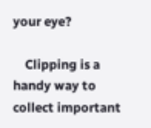your eye?

    Clipping is a handy way to collect important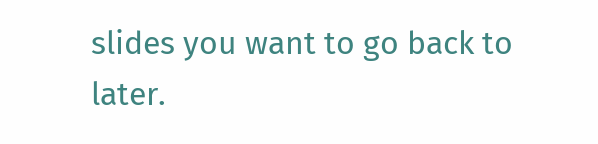slides you want to go back to later.